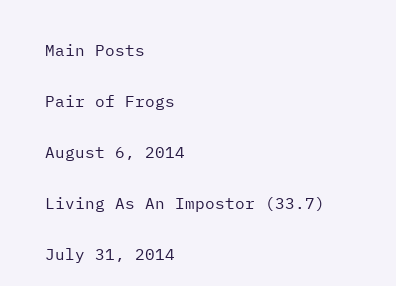Main Posts

Pair of Frogs

August 6, 2014

Living As An Impostor (33.7)

July 31, 2014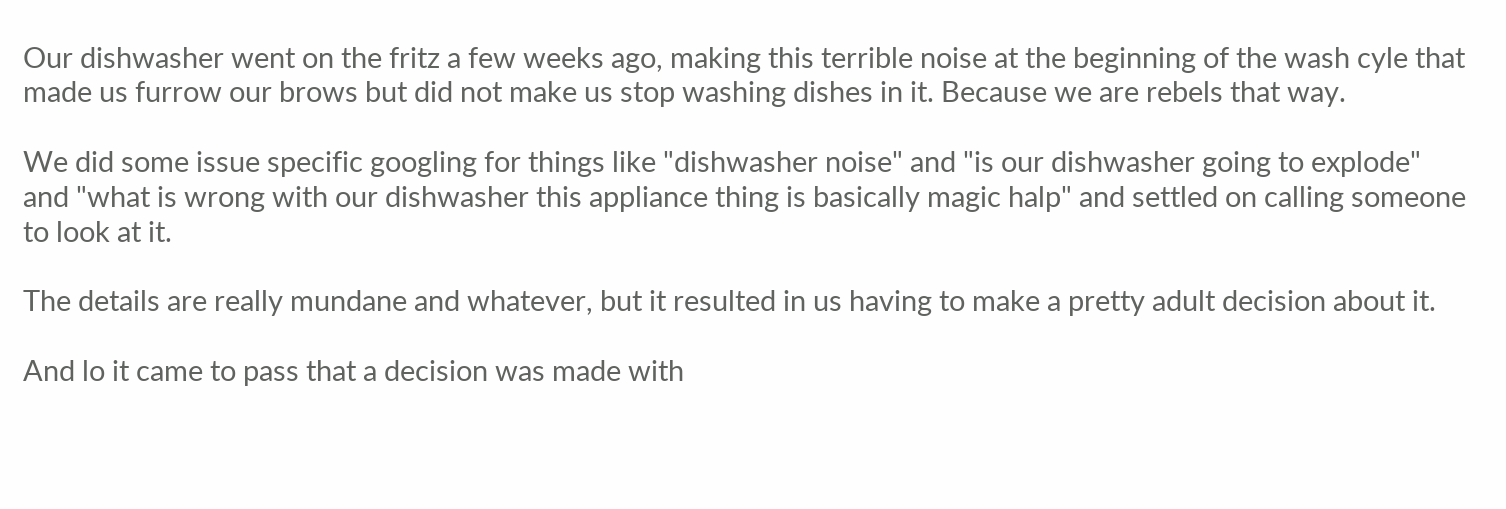Our dishwasher went on the fritz a few weeks ago, making this terrible noise at the beginning of the wash cyle that made us furrow our brows but did not make us stop washing dishes in it. Because we are rebels that way.

We did some issue specific googling for things like "dishwasher noise" and "is our dishwasher going to explode" and "what is wrong with our dishwasher this appliance thing is basically magic halp" and settled on calling someone to look at it.

The details are really mundane and whatever, but it resulted in us having to make a pretty adult decision about it.

And lo it came to pass that a decision was made with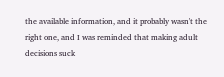the available information, and it probably wasn't the right one, and I was reminded that making adult decisions suck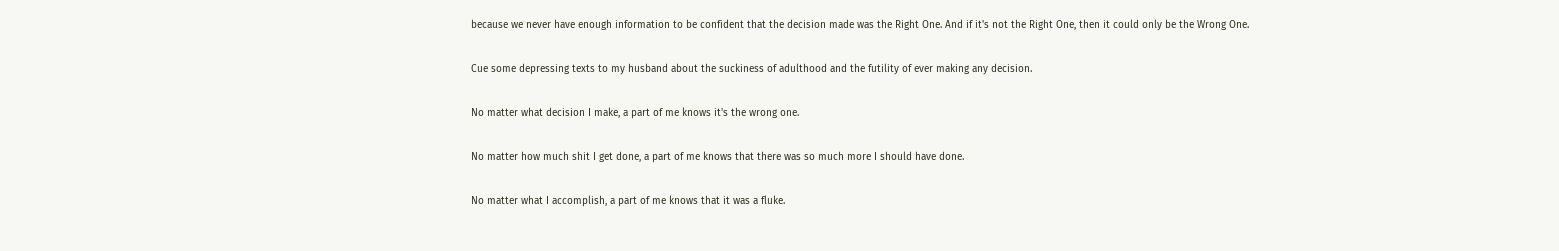because we never have enough information to be confident that the decision made was the Right One. And if it's not the Right One, then it could only be the Wrong One.

Cue some depressing texts to my husband about the suckiness of adulthood and the futility of ever making any decision.

No matter what decision I make, a part of me knows it's the wrong one.

No matter how much shit I get done, a part of me knows that there was so much more I should have done.

No matter what I accomplish, a part of me knows that it was a fluke.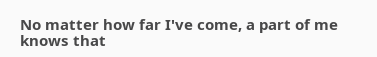No matter how far I've come, a part of me knows that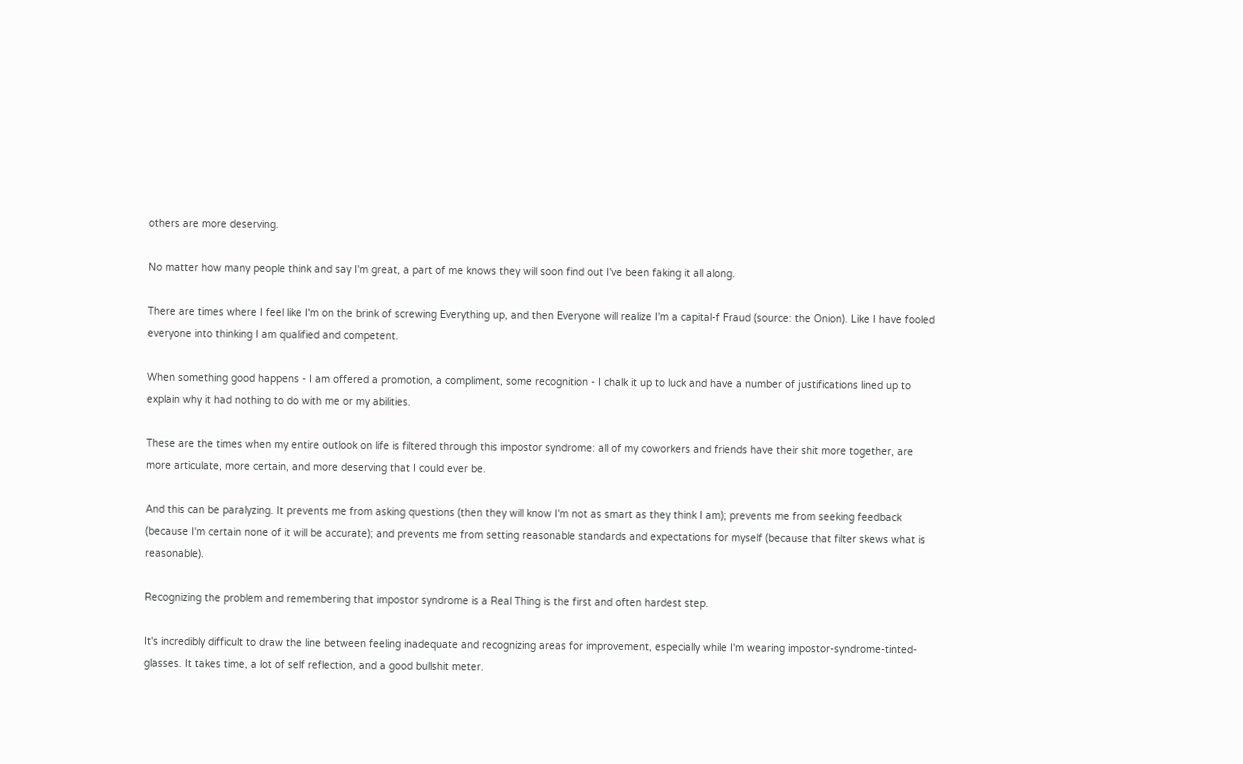others are more deserving.

No matter how many people think and say I'm great, a part of me knows they will soon find out I've been faking it all along.

There are times where I feel like I'm on the brink of screwing Everything up, and then Everyone will realize I'm a capital-f Fraud (source: the Onion). Like I have fooled everyone into thinking I am qualified and competent.

When something good happens - I am offered a promotion, a compliment, some recognition - I chalk it up to luck and have a number of justifications lined up to explain why it had nothing to do with me or my abilities.

These are the times when my entire outlook on life is filtered through this impostor syndrome: all of my coworkers and friends have their shit more together, are more articulate, more certain, and more deserving that I could ever be.

And this can be paralyzing. It prevents me from asking questions (then they will know I'm not as smart as they think I am); prevents me from seeking feedback (because I'm certain none of it will be accurate); and prevents me from setting reasonable standards and expectations for myself (because that filter skews what is reasonable).

Recognizing the problem and remembering that impostor syndrome is a Real Thing is the first and often hardest step.

It's incredibly difficult to draw the line between feeling inadequate and recognizing areas for improvement, especially while I'm wearing impostor-syndrome-tinted-glasses. It takes time, a lot of self reflection, and a good bullshit meter.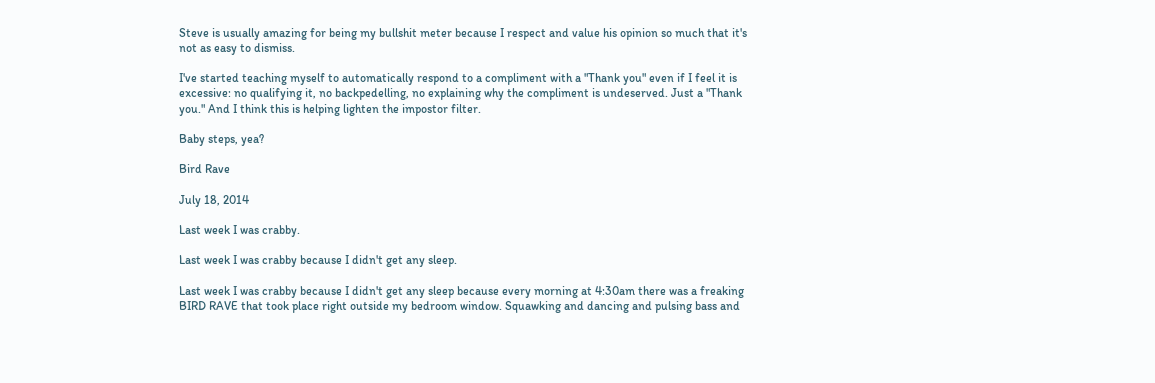Steve is usually amazing for being my bullshit meter because I respect and value his opinion so much that it's not as easy to dismiss.

I've started teaching myself to automatically respond to a compliment with a "Thank you" even if I feel it is excessive: no qualifying it, no backpedelling, no explaining why the compliment is undeserved. Just a "Thank you." And I think this is helping lighten the impostor filter.

Baby steps, yea?

Bird Rave

July 18, 2014

Last week I was crabby.

Last week I was crabby because I didn't get any sleep.

Last week I was crabby because I didn't get any sleep because every morning at 4:30am there was a freaking BIRD RAVE that took place right outside my bedroom window. Squawking and dancing and pulsing bass and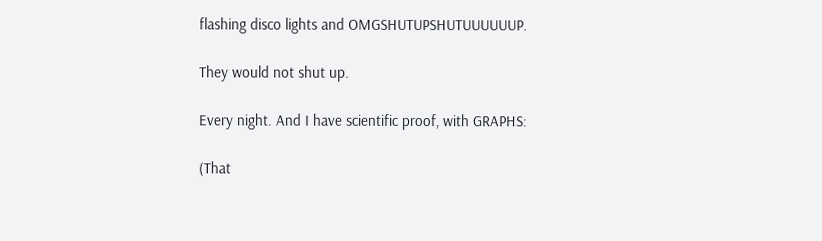flashing disco lights and OMGSHUTUPSHUTUUUUUUP.

They would not shut up.

Every night. And I have scientific proof, with GRAPHS:

(That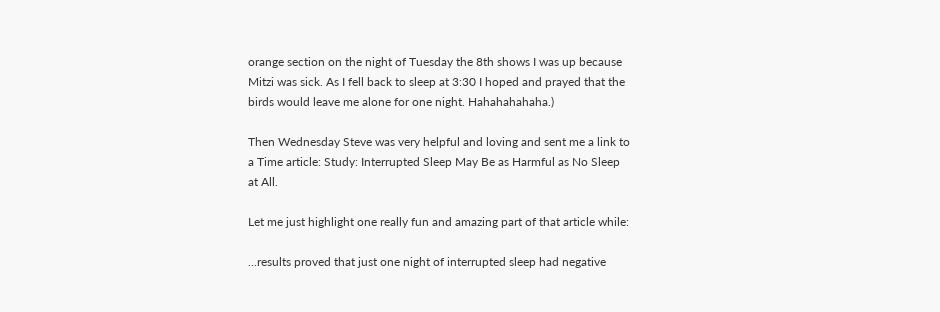orange section on the night of Tuesday the 8th shows I was up because Mitzi was sick. As I fell back to sleep at 3:30 I hoped and prayed that the birds would leave me alone for one night. Hahahahahaha.)

Then Wednesday Steve was very helpful and loving and sent me a link to a Time article: Study: Interrupted Sleep May Be as Harmful as No Sleep at All.

Let me just highlight one really fun and amazing part of that article while:

...results proved that just one night of interrupted sleep had negative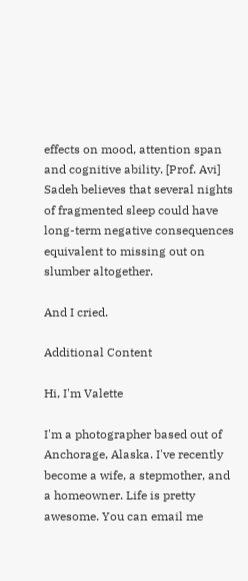effects on mood, attention span and cognitive ability. [Prof. Avi] Sadeh believes that several nights of fragmented sleep could have long-term negative consequences equivalent to missing out on slumber altogether.

And I cried.

Additional Content

Hi, I'm Valette

I'm a photographer based out of Anchorage, Alaska. I've recently become a wife, a stepmother, and a homeowner. Life is pretty awesome. You can email me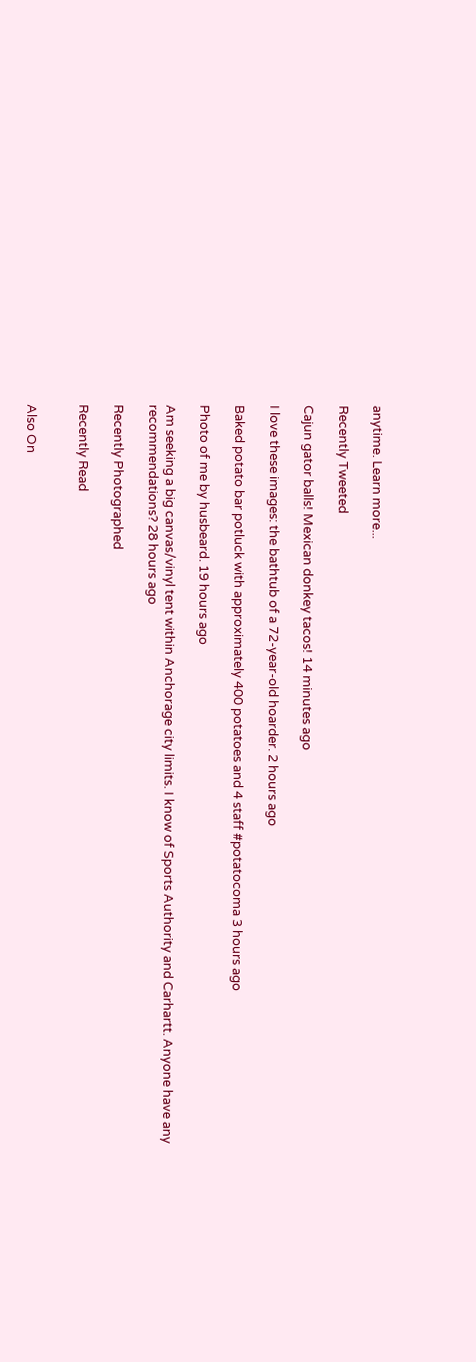anytime. Learn more...

Recently Tweeted

Cajun gator balls! Mexican donkey tacos! 14 minutes ago

I love these images: the bathtub of a 72-year-old hoarder. 2 hours ago

Baked potato bar potluck with approximately 400 potatoes and 4 staff #potatocoma 3 hours ago

Photo of me by husbeard. 19 hours ago

Am seeking a big canvas/vinyl tent within Anchorage city limits. I know of Sports Authority and Carhartt. Anyone have any recommendations? 28 hours ago

Recently Photographed

Recently Read


Also On